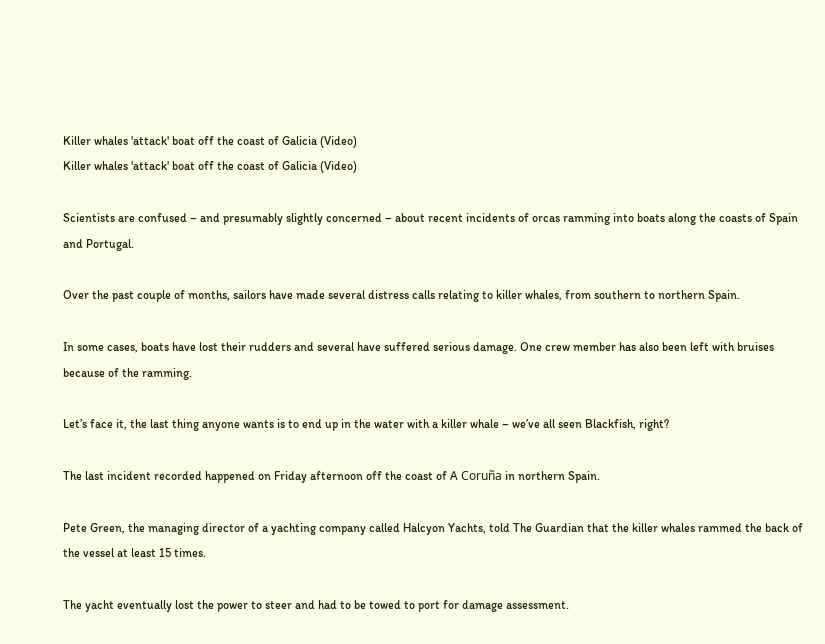Killer whales 'attack' boat off the coast of Galicia (Video)
Killer whales 'attack' boat off the coast of Galicia (Video)

Scientists are confused – and presumably slightly concerned – about recent incidents of orcas ramming into boats along the coasts of Spain and Portugal.

Over the past couple of months, sailors have made several distress calls relating to killer whales, from southern to northern Spain.

In some cases, boats have lost their rudders and several have suffered serious damage. One crew member has also been left with bruises because of the ramming.

Let’s face it, the last thing anyone wants is to end up in the water with a killer whale – we’ve all seen Blackfish, right?

The last incident recorded happened on Friday afternoon off the coast of A Coruña in northern Spain.

Pete Green, the managing director of a yachting company called Halcyon Yachts, told The Guardian that the killer whales rammed the back of the vessel at least 15 times.

The yacht eventually lost the power to steer and had to be towed to port for damage assessment.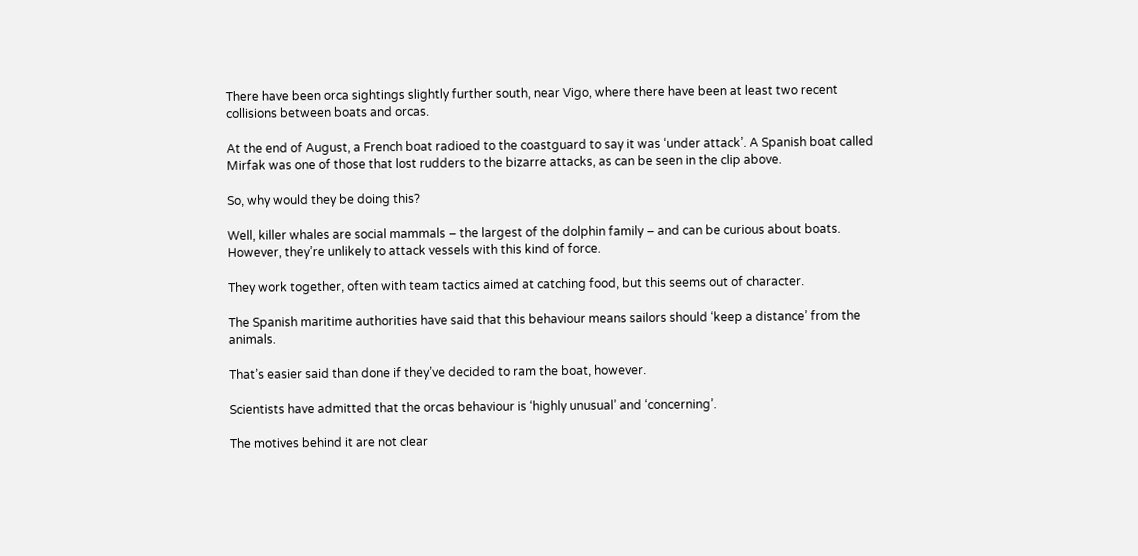There have been orca sightings slightly further south, near Vigo, where there have been at least two recent collisions between boats and orcas.

At the end of August, a French boat radioed to the coastguard to say it was ‘under attack’. A Spanish boat called Mirfak was one of those that lost rudders to the bizarre attacks, as can be seen in the clip above.

So, why would they be doing this?

Well, killer whales are social mammals – the largest of the dolphin family – and can be curious about boats. However, they’re unlikely to attack vessels with this kind of force.

They work together, often with team tactics aimed at catching food, but this seems out of character.

The Spanish maritime authorities have said that this behaviour means sailors should ‘keep a distance’ from the animals.

That’s easier said than done if they’ve decided to ram the boat, however.

Scientists have admitted that the orcas behaviour is ‘highly unusual’ and ‘concerning’.

The motives behind it are not clear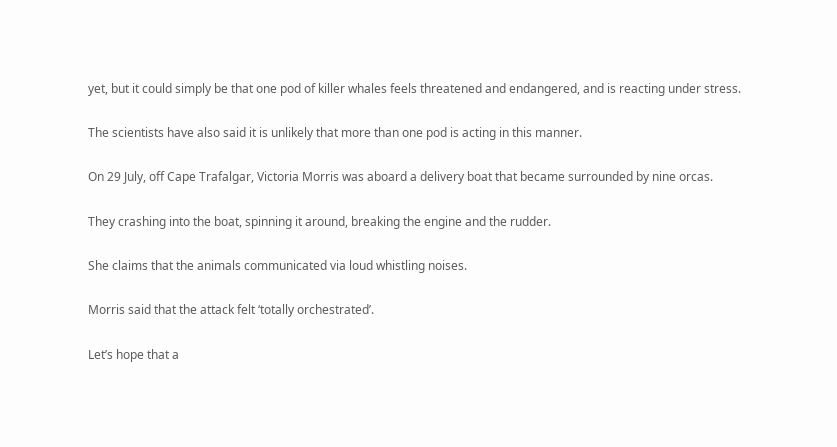yet, but it could simply be that one pod of killer whales feels threatened and endangered, and is reacting under stress.

The scientists have also said it is unlikely that more than one pod is acting in this manner.

On 29 July, off Cape Trafalgar, Victoria Morris was aboard a delivery boat that became surrounded by nine orcas.

They crashing into the boat, spinning it around, breaking the engine and the rudder.

She claims that the animals communicated via loud whistling noises.

Morris said that the attack felt ‘totally orchestrated’.

Let’s hope that a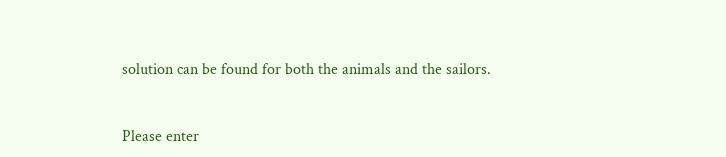solution can be found for both the animals and the sailors.


Please enter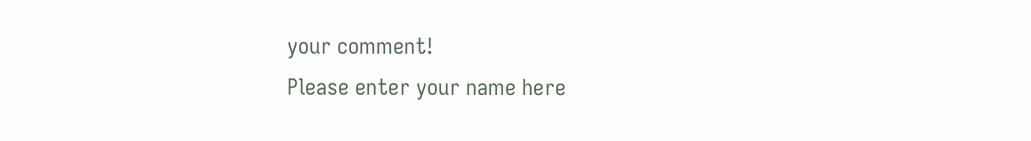your comment!
Please enter your name here